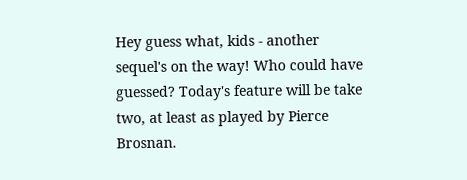Hey guess what, kids - another sequel's on the way! Who could have guessed? Today's feature will be take two, at least as played by Pierce Brosnan.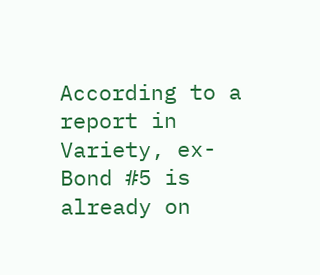According to a report in Variety, ex-Bond #5 is already on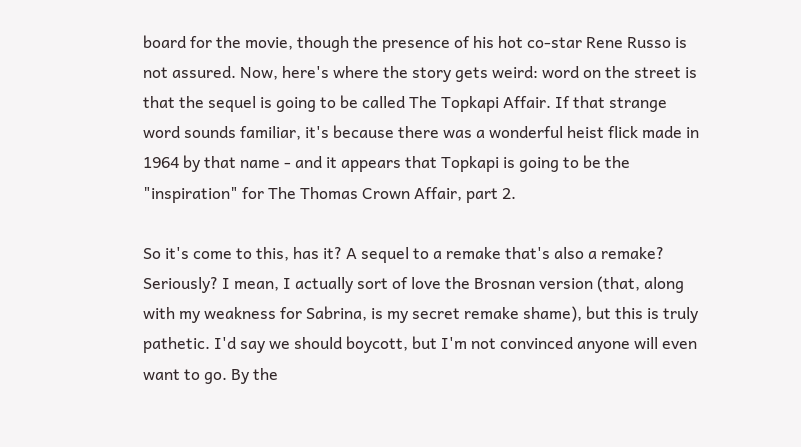board for the movie, though the presence of his hot co-star Rene Russo is not assured. Now, here's where the story gets weird: word on the street is that the sequel is going to be called The Topkapi Affair. If that strange word sounds familiar, it's because there was a wonderful heist flick made in 1964 by that name - and it appears that Topkapi is going to be the "inspiration" for The Thomas Crown Affair, part 2.

So it's come to this, has it? A sequel to a remake that's also a remake? Seriously? I mean, I actually sort of love the Brosnan version (that, along with my weakness for Sabrina, is my secret remake shame), but this is truly pathetic. I'd say we should boycott, but I'm not convinced anyone will even want to go. By the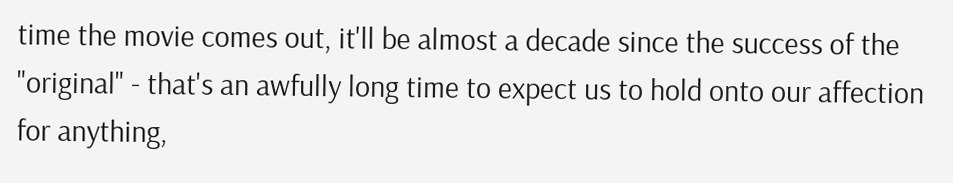time the movie comes out, it'll be almost a decade since the success of the "original" - that's an awfully long time to expect us to hold onto our affection for anything,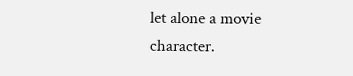let alone a movie character.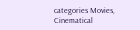categories Movies, Cinematical